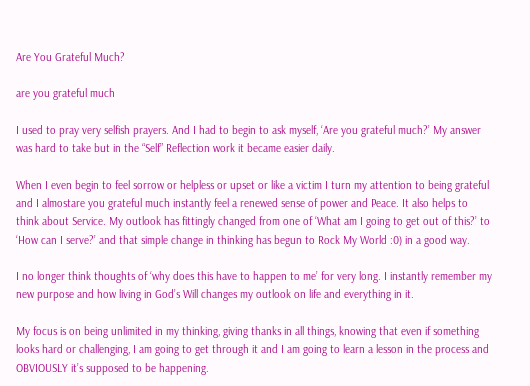Are You Grateful Much?

are you grateful much

I used to pray very selfish prayers. And I had to begin to ask myself, ‘Are you grateful much?’ My answer was hard to take but in the “Self” Reflection work it became easier daily.

When I even begin to feel sorrow or helpless or upset or like a victim I turn my attention to being grateful and I almostare you grateful much instantly feel a renewed sense of power and Peace. It also helps to think about Service. My outlook has fittingly changed from one of ‘What am I going to get out of this?’ to ‘How can I serve?’ and that simple change in thinking has begun to Rock My World :0) in a good way.

I no longer think thoughts of ‘why does this have to happen to me’ for very long. I instantly remember my new purpose and how living in God’s Will changes my outlook on life and everything in it.

My focus is on being unlimited in my thinking, giving thanks in all things, knowing that even if something looks hard or challenging, I am going to get through it and I am going to learn a lesson in the process and OBVIOUSLY it’s supposed to be happening.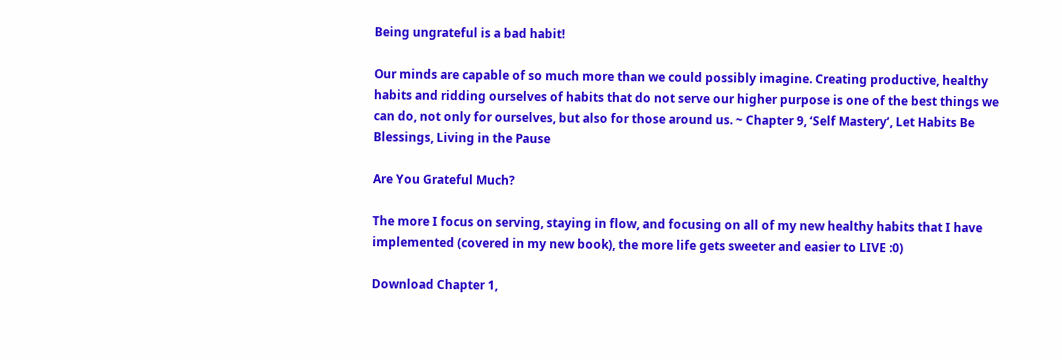Being ungrateful is a bad habit!

Our minds are capable of so much more than we could possibly imagine. Creating productive, healthy habits and ridding ourselves of habits that do not serve our higher purpose is one of the best things we can do, not only for ourselves, but also for those around us. ~ Chapter 9, ‘Self Mastery’, Let Habits Be Blessings, Living in the Pause

Are You Grateful Much?

The more I focus on serving, staying in flow, and focusing on all of my new healthy habits that I have implemented (covered in my new book), the more life gets sweeter and easier to LIVE :0)

Download Chapter 1,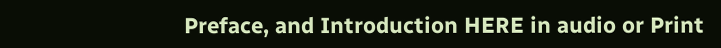Preface, and Introduction HERE in audio or Print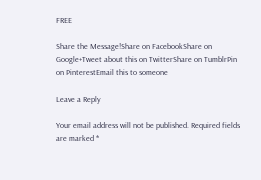FREE

Share the Message!Share on FacebookShare on Google+Tweet about this on TwitterShare on TumblrPin on PinterestEmail this to someone

Leave a Reply

Your email address will not be published. Required fields are marked *